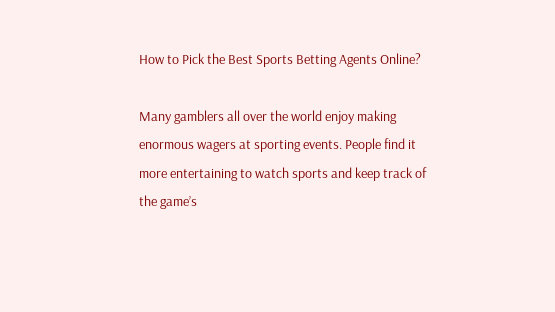How to Pick the Best Sports Betting Agents Online?

Many gamblers all over the world enjoy making enormous wagers at sporting events. People find it more entertaining to watch sports and keep track of the game’s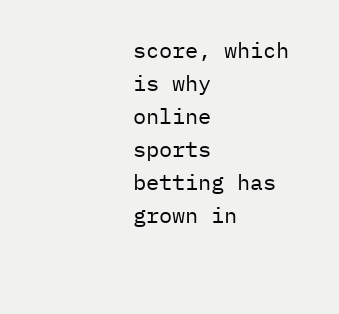score, which is why online sports betting has grown in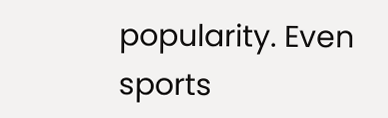popularity. Even sports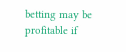betting may be profitable if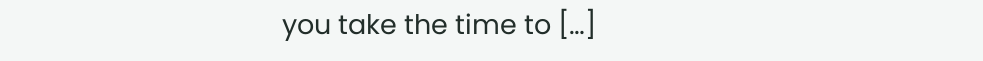you take the time to […]